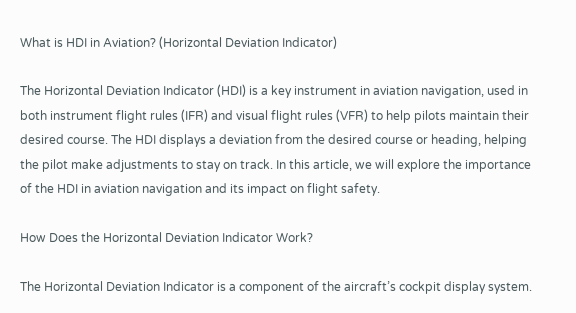What is HDI in Aviation? (Horizontal Deviation Indicator)

The Horizontal Deviation Indicator (HDI) is a key instrument in aviation navigation, used in both instrument flight rules (IFR) and visual flight rules (VFR) to help pilots maintain their desired course. The HDI displays a deviation from the desired course or heading, helping the pilot make adjustments to stay on track. In this article, we will explore the importance of the HDI in aviation navigation and its impact on flight safety.

How Does the Horizontal Deviation Indicator Work?

The Horizontal Deviation Indicator is a component of the aircraft’s cockpit display system.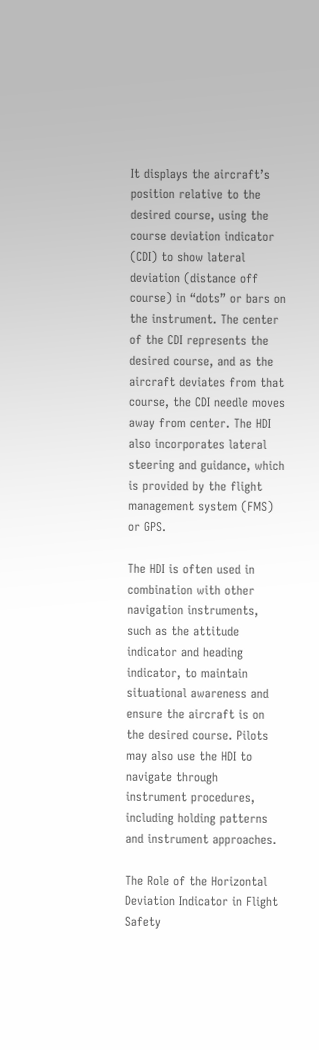It displays the aircraft’s position relative to the desired course, using the course deviation indicator (CDI) to show lateral deviation (distance off course) in “dots” or bars on the instrument. The center of the CDI represents the desired course, and as the aircraft deviates from that course, the CDI needle moves away from center. The HDI also incorporates lateral steering and guidance, which is provided by the flight management system (FMS) or GPS.

The HDI is often used in combination with other navigation instruments, such as the attitude indicator and heading indicator, to maintain situational awareness and ensure the aircraft is on the desired course. Pilots may also use the HDI to navigate through instrument procedures, including holding patterns and instrument approaches.

The Role of the Horizontal Deviation Indicator in Flight Safety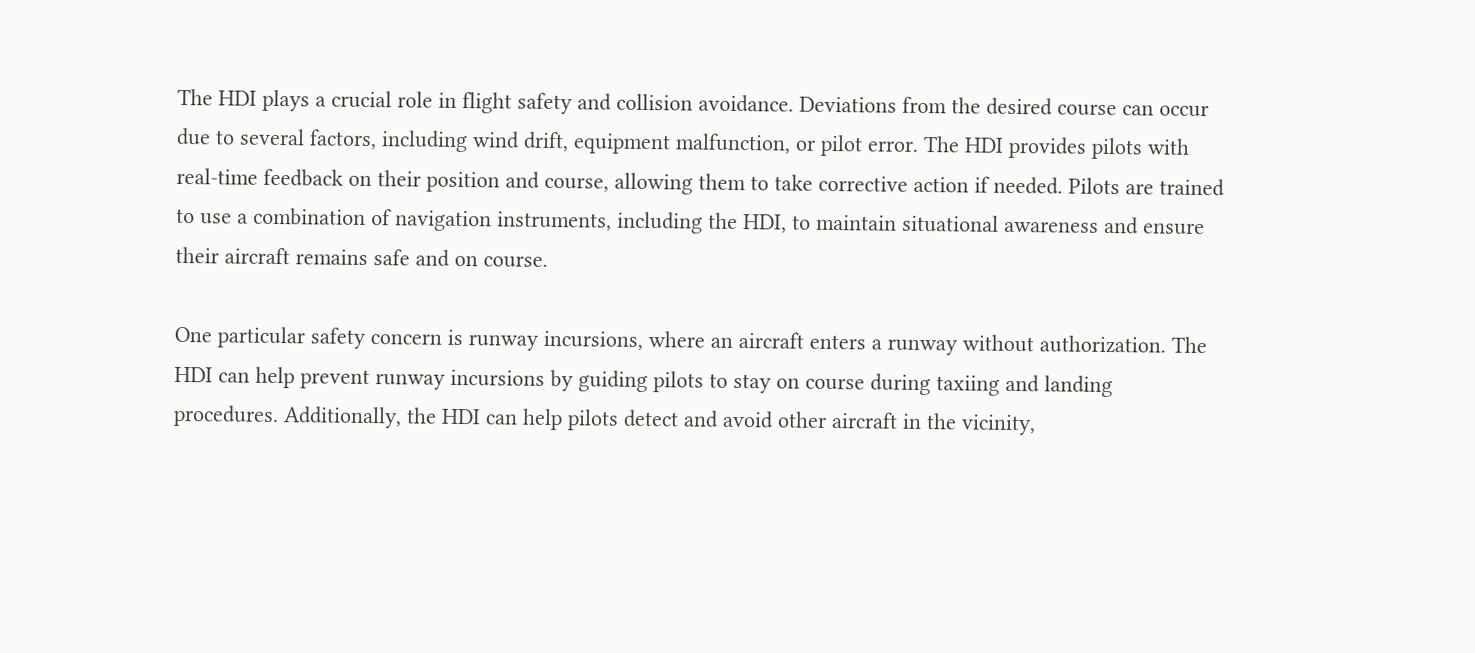The HDI plays a crucial role in flight safety and collision avoidance. Deviations from the desired course can occur due to several factors, including wind drift, equipment malfunction, or pilot error. The HDI provides pilots with real-time feedback on their position and course, allowing them to take corrective action if needed. Pilots are trained to use a combination of navigation instruments, including the HDI, to maintain situational awareness and ensure their aircraft remains safe and on course.

One particular safety concern is runway incursions, where an aircraft enters a runway without authorization. The HDI can help prevent runway incursions by guiding pilots to stay on course during taxiing and landing procedures. Additionally, the HDI can help pilots detect and avoid other aircraft in the vicinity,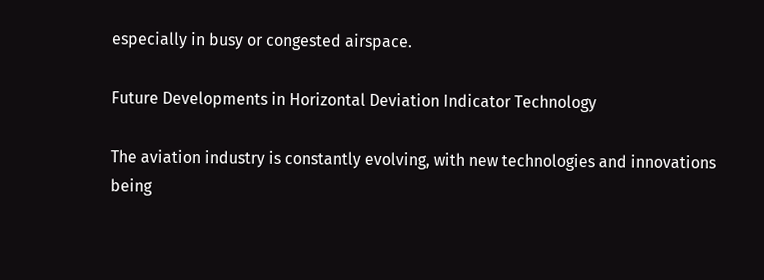especially in busy or congested airspace.

Future Developments in Horizontal Deviation Indicator Technology

The aviation industry is constantly evolving, with new technologies and innovations being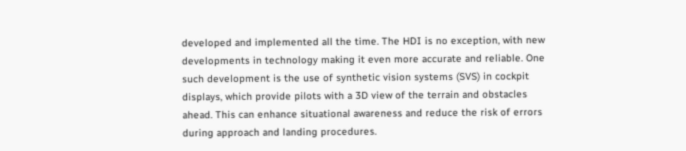developed and implemented all the time. The HDI is no exception, with new developments in technology making it even more accurate and reliable. One such development is the use of synthetic vision systems (SVS) in cockpit displays, which provide pilots with a 3D view of the terrain and obstacles ahead. This can enhance situational awareness and reduce the risk of errors during approach and landing procedures.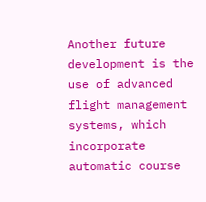Another future development is the use of advanced flight management systems, which incorporate automatic course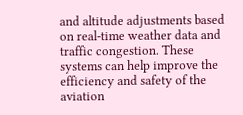and altitude adjustments based on real-time weather data and traffic congestion. These systems can help improve the efficiency and safety of the aviation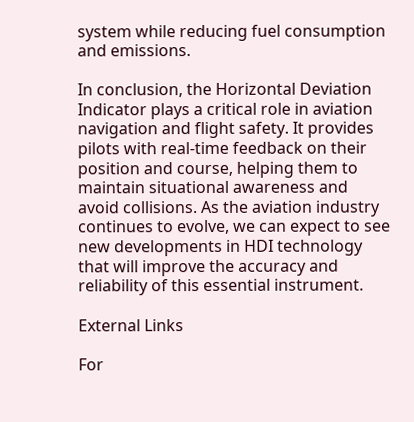system while reducing fuel consumption and emissions.

In conclusion, the Horizontal Deviation Indicator plays a critical role in aviation navigation and flight safety. It provides pilots with real-time feedback on their position and course, helping them to maintain situational awareness and avoid collisions. As the aviation industry continues to evolve, we can expect to see new developments in HDI technology that will improve the accuracy and reliability of this essential instrument.

External Links

For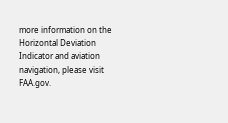more information on the Horizontal Deviation Indicator and aviation navigation, please visit FAA.gov.